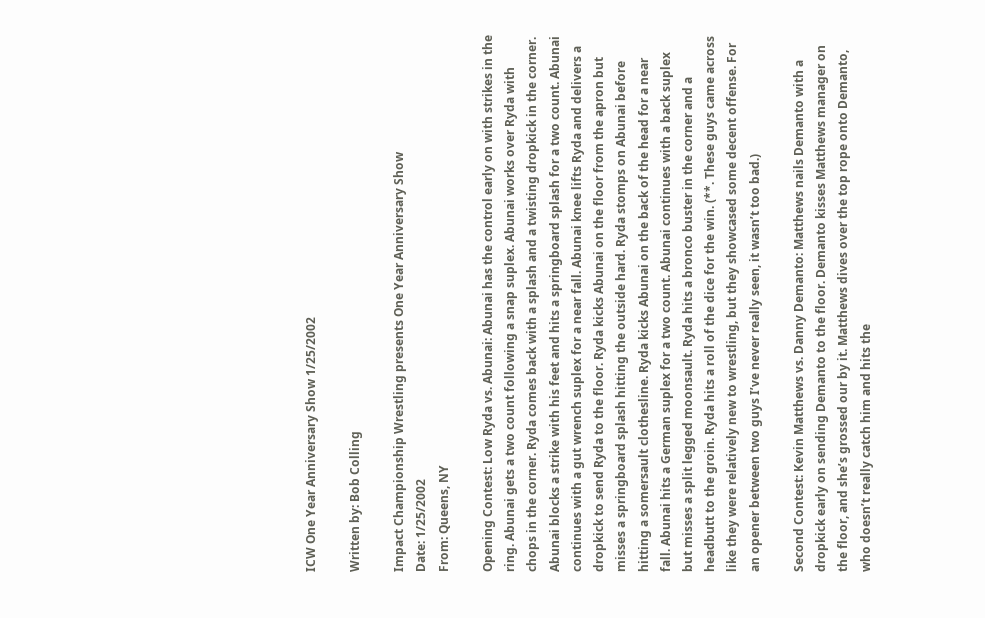ICW One Year Anniversary Show 1/25/2002

Written by: Bob Colling

Impact Championship Wrestling presents One Year Anniversary Show
Date: 1/25/2002
From: Queens, NY

Opening Contest: Low Ryda vs. Abunai: Abunai has the control early on with strikes in the ring. Abunai gets a two count following a snap suplex. Abunai works over Ryda with chops in the corner. Ryda comes back with a splash and a twisting dropkick in the corner. Abunai blocks a strike with his feet and hits a springboard splash for a two count. Abunai continues with a gut wrench suplex for a near fall. Abunai knee lifts Ryda and delivers a dropkick to send Ryda to the floor. Ryda kicks Abunai on the floor from the apron but misses a springboard splash hitting the outside hard. Ryda stomps on Abunai before hitting a somersault clothesline. Ryda kicks Abunai on the back of the head for a near fall. Abunai hits a German suplex for a two count. Abunai continues with a back suplex but misses a split legged moonsault. Ryda hits a bronco buster in the corner and a headbutt to the groin. Ryda hits a roll of the dice for the win. (**. These guys came across like they were relatively new to wrestling, but they showcased some decent offense. For an opener between two guys I’ve never really seen, it wasn’t too bad.)

Second Contest: Kevin Matthews vs. Danny Demanto: Matthews nails Demanto with a dropkick early on sending Demanto to the floor. Demanto kisses Matthews manager on the floor, and she’s grossed our by it. Matthews dives over the top rope onto Demanto, who doesn’t really catch him and hits the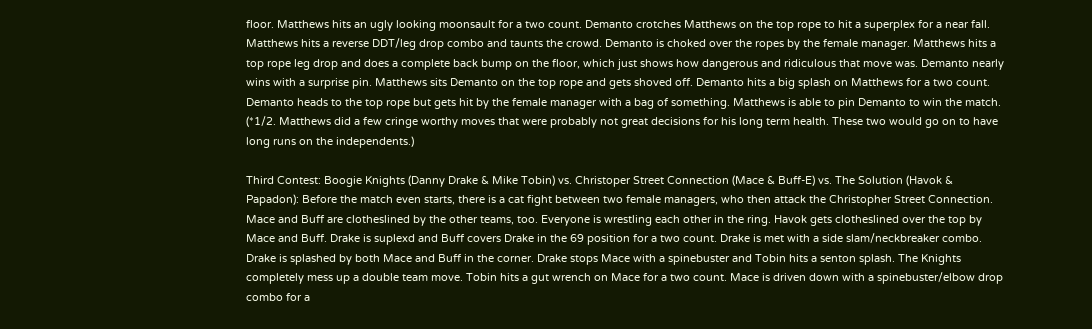floor. Matthews hits an ugly looking moonsault for a two count. Demanto crotches Matthews on the top rope to hit a superplex for a near fall. Matthews hits a reverse DDT/leg drop combo and taunts the crowd. Demanto is choked over the ropes by the female manager. Matthews hits a top rope leg drop and does a complete back bump on the floor, which just shows how dangerous and ridiculous that move was. Demanto nearly wins with a surprise pin. Matthews sits Demanto on the top rope and gets shoved off. Demanto hits a big splash on Matthews for a two count. Demanto heads to the top rope but gets hit by the female manager with a bag of something. Matthews is able to pin Demanto to win the match. (*1/2. Matthews did a few cringe worthy moves that were probably not great decisions for his long term health. These two would go on to have long runs on the independents.)

Third Contest: Boogie Knights (Danny Drake & Mike Tobin) vs. Christoper Street Connection (Mace & Buff-E) vs. The Solution (Havok & Papadon): Before the match even starts, there is a cat fight between two female managers, who then attack the Christopher Street Connection. Mace and Buff are clotheslined by the other teams, too. Everyone is wrestling each other in the ring. Havok gets clotheslined over the top by Mace and Buff. Drake is suplexd and Buff covers Drake in the 69 position for a two count. Drake is met with a side slam/neckbreaker combo. Drake is splashed by both Mace and Buff in the corner. Drake stops Mace with a spinebuster and Tobin hits a senton splash. The Knights completely mess up a double team move. Tobin hits a gut wrench on Mace for a two count. Mace is driven down with a spinebuster/elbow drop combo for a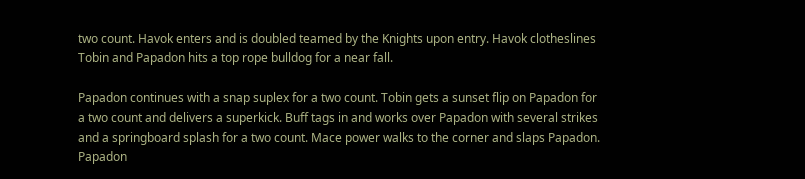two count. Havok enters and is doubled teamed by the Knights upon entry. Havok clotheslines Tobin and Papadon hits a top rope bulldog for a near fall.

Papadon continues with a snap suplex for a two count. Tobin gets a sunset flip on Papadon for a two count and delivers a superkick. Buff tags in and works over Papadon with several strikes and a springboard splash for a two count. Mace power walks to the corner and slaps Papadon. Papadon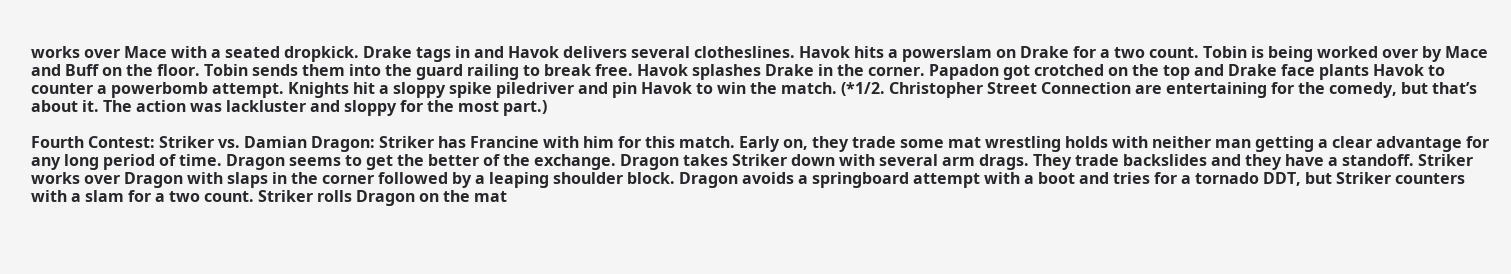works over Mace with a seated dropkick. Drake tags in and Havok delivers several clotheslines. Havok hits a powerslam on Drake for a two count. Tobin is being worked over by Mace and Buff on the floor. Tobin sends them into the guard railing to break free. Havok splashes Drake in the corner. Papadon got crotched on the top and Drake face plants Havok to counter a powerbomb attempt. Knights hit a sloppy spike piledriver and pin Havok to win the match. (*1/2. Christopher Street Connection are entertaining for the comedy, but that’s about it. The action was lackluster and sloppy for the most part.)

Fourth Contest: Striker vs. Damian Dragon: Striker has Francine with him for this match. Early on, they trade some mat wrestling holds with neither man getting a clear advantage for any long period of time. Dragon seems to get the better of the exchange. Dragon takes Striker down with several arm drags. They trade backslides and they have a standoff. Striker works over Dragon with slaps in the corner followed by a leaping shoulder block. Dragon avoids a springboard attempt with a boot and tries for a tornado DDT, but Striker counters with a slam for a two count. Striker rolls Dragon on the mat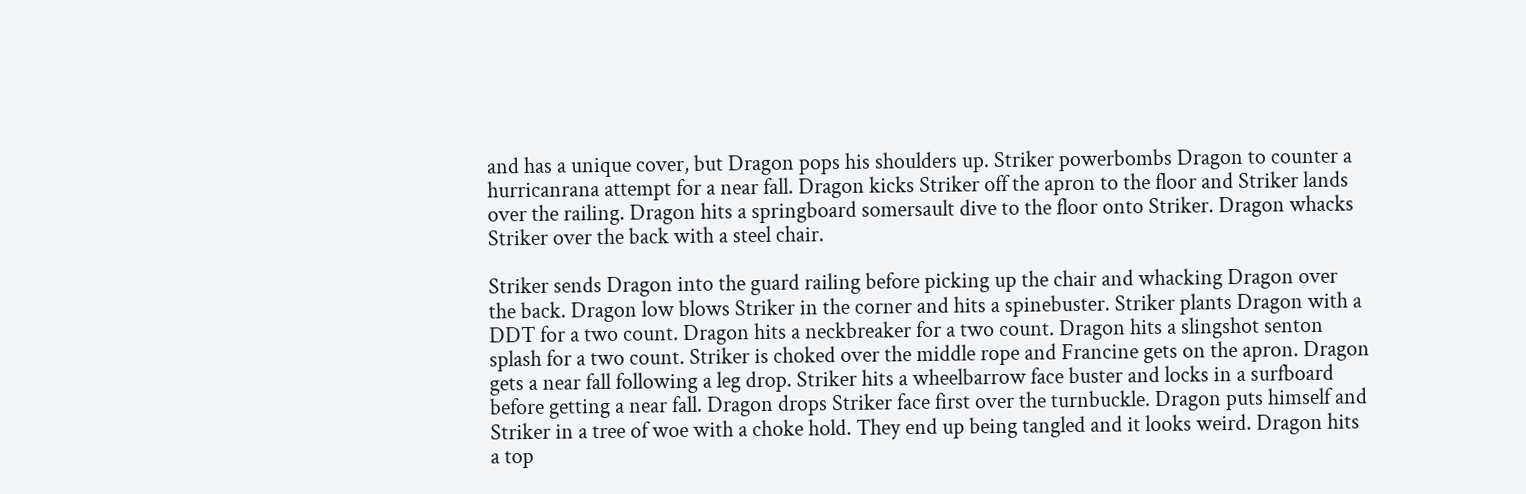and has a unique cover, but Dragon pops his shoulders up. Striker powerbombs Dragon to counter a hurricanrana attempt for a near fall. Dragon kicks Striker off the apron to the floor and Striker lands over the railing. Dragon hits a springboard somersault dive to the floor onto Striker. Dragon whacks Striker over the back with a steel chair.

Striker sends Dragon into the guard railing before picking up the chair and whacking Dragon over the back. Dragon low blows Striker in the corner and hits a spinebuster. Striker plants Dragon with a DDT for a two count. Dragon hits a neckbreaker for a two count. Dragon hits a slingshot senton splash for a two count. Striker is choked over the middle rope and Francine gets on the apron. Dragon gets a near fall following a leg drop. Striker hits a wheelbarrow face buster and locks in a surfboard before getting a near fall. Dragon drops Striker face first over the turnbuckle. Dragon puts himself and Striker in a tree of woe with a choke hold. They end up being tangled and it looks weird. Dragon hits a top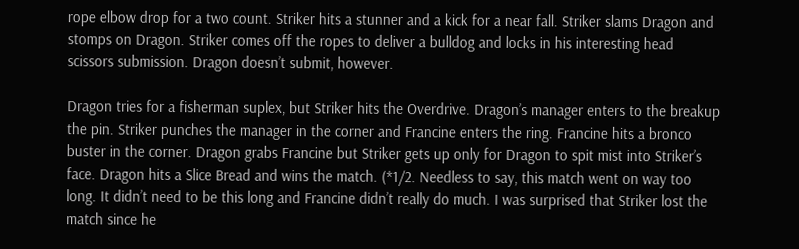rope elbow drop for a two count. Striker hits a stunner and a kick for a near fall. Striker slams Dragon and stomps on Dragon. Striker comes off the ropes to deliver a bulldog and locks in his interesting head scissors submission. Dragon doesn’t submit, however.

Dragon tries for a fisherman suplex, but Striker hits the Overdrive. Dragon’s manager enters to the breakup the pin. Striker punches the manager in the corner and Francine enters the ring. Francine hits a bronco buster in the corner. Dragon grabs Francine but Striker gets up only for Dragon to spit mist into Striker’s face. Dragon hits a Slice Bread and wins the match. (*1/2. Needless to say, this match went on way too long. It didn’t need to be this long and Francine didn’t really do much. I was surprised that Striker lost the match since he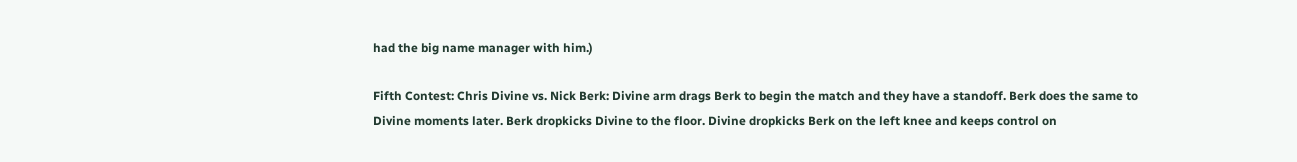had the big name manager with him.)

Fifth Contest: Chris Divine vs. Nick Berk: Divine arm drags Berk to begin the match and they have a standoff. Berk does the same to Divine moments later. Berk dropkicks Divine to the floor. Divine dropkicks Berk on the left knee and keeps control on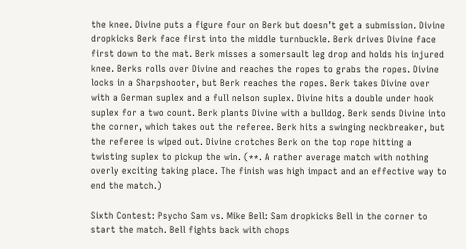the knee. Divine puts a figure four on Berk but doesn’t get a submission. Divine dropkicks Berk face first into the middle turnbuckle. Berk drives Divine face first down to the mat. Berk misses a somersault leg drop and holds his injured knee. Berks rolls over Divine and reaches the ropes to grabs the ropes. Divine locks in a Sharpshooter, but Berk reaches the ropes. Berk takes Divine over with a German suplex and a full nelson suplex. Divine hits a double under hook suplex for a two count. Berk plants Divine with a bulldog. Berk sends Divine into the corner, which takes out the referee. Berk hits a swinging neckbreaker, but the referee is wiped out. Divine crotches Berk on the top rope hitting a twisting suplex to pickup the win. (**. A rather average match with nothing overly exciting taking place. The finish was high impact and an effective way to end the match.)

Sixth Contest: Psycho Sam vs. Mike Bell: Sam dropkicks Bell in the corner to start the match. Bell fights back with chops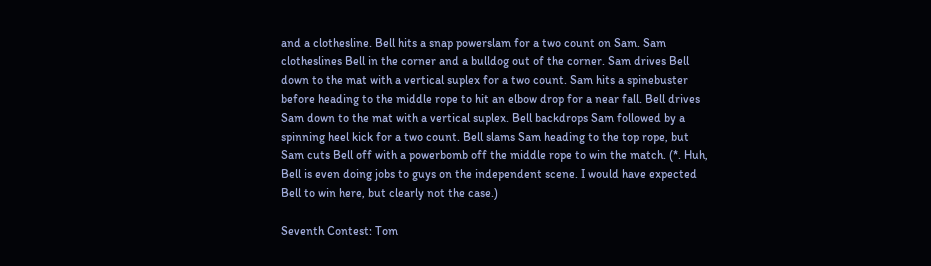and a clothesline. Bell hits a snap powerslam for a two count on Sam. Sam clotheslines Bell in the corner and a bulldog out of the corner. Sam drives Bell down to the mat with a vertical suplex for a two count. Sam hits a spinebuster before heading to the middle rope to hit an elbow drop for a near fall. Bell drives Sam down to the mat with a vertical suplex. Bell backdrops Sam followed by a spinning heel kick for a two count. Bell slams Sam heading to the top rope, but Sam cuts Bell off with a powerbomb off the middle rope to win the match. (*. Huh, Bell is even doing jobs to guys on the independent scene. I would have expected Bell to win here, but clearly not the case.)

Seventh Contest: Tom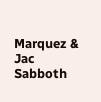Marquez & Jac Sabboth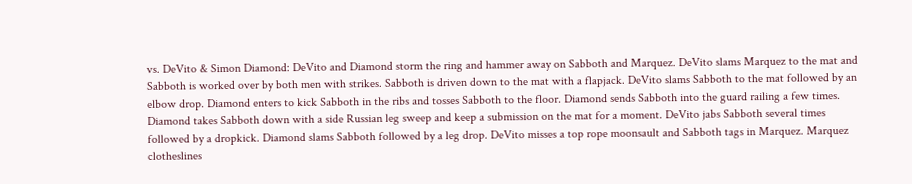vs. DeVito & Simon Diamond: DeVito and Diamond storm the ring and hammer away on Sabboth and Marquez. DeVito slams Marquez to the mat and Sabboth is worked over by both men with strikes. Sabboth is driven down to the mat with a flapjack. DeVito slams Sabboth to the mat followed by an elbow drop. Diamond enters to kick Sabboth in the ribs and tosses Sabboth to the floor. Diamond sends Sabboth into the guard railing a few times. Diamond takes Sabboth down with a side Russian leg sweep and keep a submission on the mat for a moment. DeVito jabs Sabboth several times followed by a dropkick. Diamond slams Sabboth followed by a leg drop. DeVito misses a top rope moonsault and Sabboth tags in Marquez. Marquez clotheslines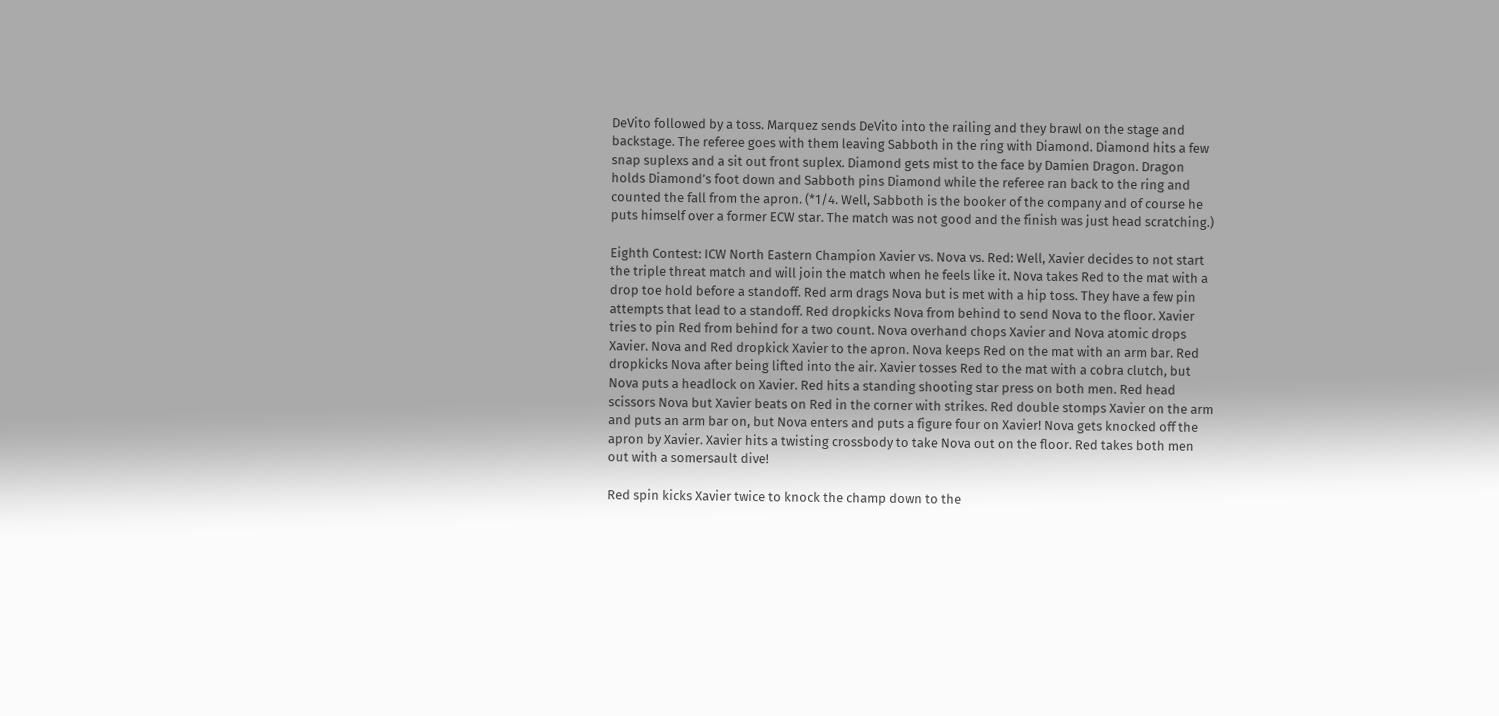DeVito followed by a toss. Marquez sends DeVito into the railing and they brawl on the stage and backstage. The referee goes with them leaving Sabboth in the ring with Diamond. Diamond hits a few snap suplexs and a sit out front suplex. Diamond gets mist to the face by Damien Dragon. Dragon holds Diamond’s foot down and Sabboth pins Diamond while the referee ran back to the ring and counted the fall from the apron. (*1/4. Well, Sabboth is the booker of the company and of course he puts himself over a former ECW star. The match was not good and the finish was just head scratching.)

Eighth Contest: ICW North Eastern Champion Xavier vs. Nova vs. Red: Well, Xavier decides to not start the triple threat match and will join the match when he feels like it. Nova takes Red to the mat with a drop toe hold before a standoff. Red arm drags Nova but is met with a hip toss. They have a few pin attempts that lead to a standoff. Red dropkicks Nova from behind to send Nova to the floor. Xavier tries to pin Red from behind for a two count. Nova overhand chops Xavier and Nova atomic drops Xavier. Nova and Red dropkick Xavier to the apron. Nova keeps Red on the mat with an arm bar. Red dropkicks Nova after being lifted into the air. Xavier tosses Red to the mat with a cobra clutch, but Nova puts a headlock on Xavier. Red hits a standing shooting star press on both men. Red head scissors Nova but Xavier beats on Red in the corner with strikes. Red double stomps Xavier on the arm and puts an arm bar on, but Nova enters and puts a figure four on Xavier! Nova gets knocked off the apron by Xavier. Xavier hits a twisting crossbody to take Nova out on the floor. Red takes both men out with a somersault dive!

Red spin kicks Xavier twice to knock the champ down to the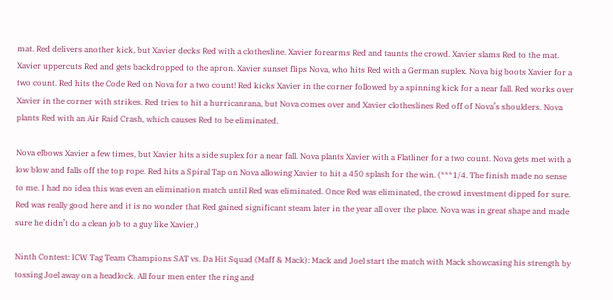mat. Red delivers another kick, but Xavier decks Red with a clothesline. Xavier forearms Red and taunts the crowd. Xavier slams Red to the mat. Xavier uppercuts Red and gets backdropped to the apron. Xavier sunset flips Nova, who hits Red with a German suplex. Nova big boots Xavier for a two count. Red hits the Code Red on Nova for a two count! Red kicks Xavier in the corner followed by a spinning kick for a near fall. Red works over Xavier in the corner with strikes. Red tries to hit a hurricanrana, but Nova comes over and Xavier clotheslines Red off of Nova’s shoulders. Nova plants Red with an Air Raid Crash, which causes Red to be eliminated.

Nova elbows Xavier a few times, but Xavier hits a side suplex for a near fall. Nova plants Xavier with a Flatliner for a two count. Nova gets met with a low blow and falls off the top rope. Red hits a Spiral Tap on Nova allowing Xavier to hit a 450 splash for the win. (***1/4. The finish made no sense to me. I had no idea this was even an elimination match until Red was eliminated. Once Red was eliminated, the crowd investment dipped for sure. Red was really good here and it is no wonder that Red gained significant steam later in the year all over the place. Nova was in great shape and made sure he didn’t do a clean job to a guy like Xavier.)

Ninth Contest: ICW Tag Team Champions SAT vs. Da Hit Squad (Maff & Mack): Mack and Joel start the match with Mack showcasing his strength by tossing Joel away on a headlock. All four men enter the ring and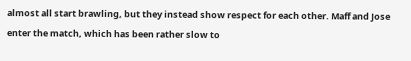almost all start brawling, but they instead show respect for each other. Maff and Jose enter the match, which has been rather slow to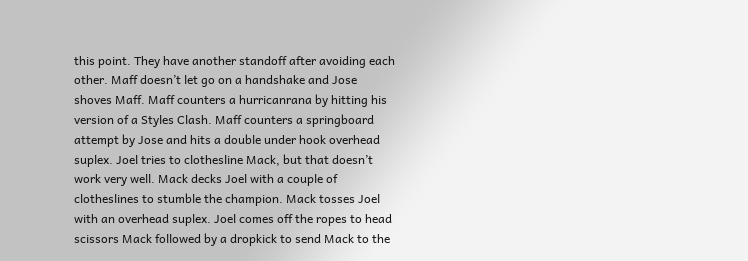this point. They have another standoff after avoiding each other. Maff doesn’t let go on a handshake and Jose shoves Maff. Maff counters a hurricanrana by hitting his version of a Styles Clash. Maff counters a springboard attempt by Jose and hits a double under hook overhead suplex. Joel tries to clothesline Mack, but that doesn’t work very well. Mack decks Joel with a couple of clotheslines to stumble the champion. Mack tosses Joel with an overhead suplex. Joel comes off the ropes to head scissors Mack followed by a dropkick to send Mack to the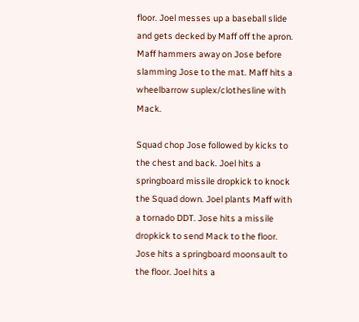floor. Joel messes up a baseball slide and gets decked by Maff off the apron. Maff hammers away on Jose before slamming Jose to the mat. Maff hits a wheelbarrow suplex/clothesline with Mack.

Squad chop Jose followed by kicks to the chest and back. Joel hits a springboard missile dropkick to knock the Squad down. Joel plants Maff with a tornado DDT. Jose hits a missile dropkick to send Mack to the floor. Jose hits a springboard moonsault to the floor. Joel hits a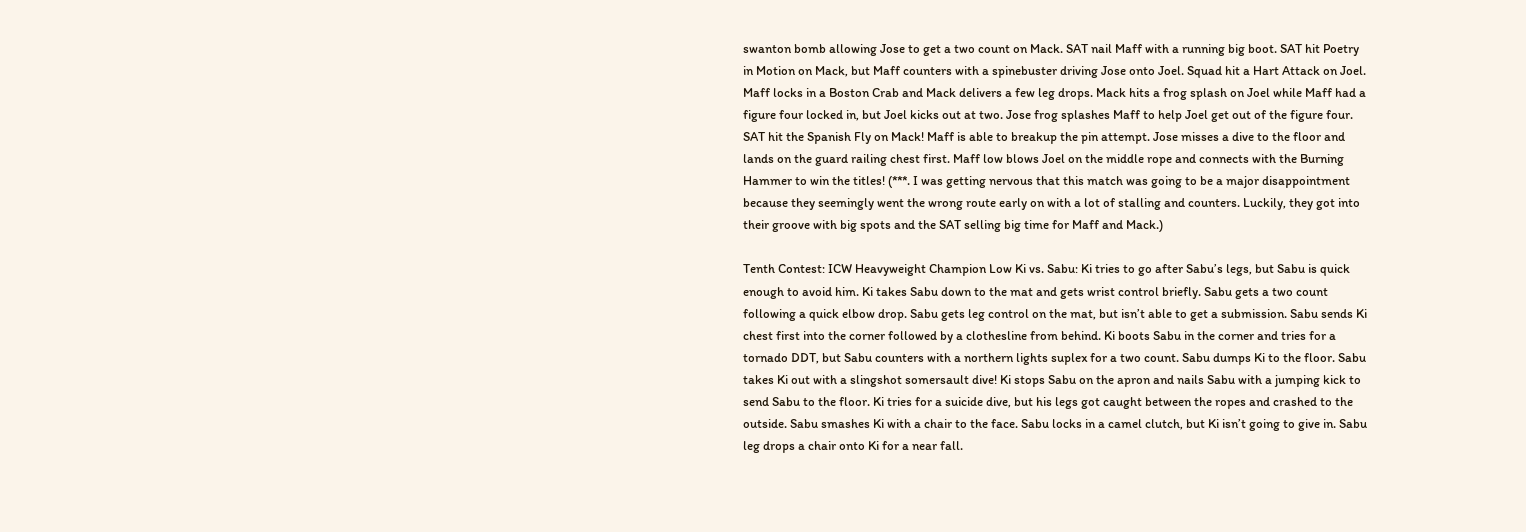swanton bomb allowing Jose to get a two count on Mack. SAT nail Maff with a running big boot. SAT hit Poetry in Motion on Mack, but Maff counters with a spinebuster driving Jose onto Joel. Squad hit a Hart Attack on Joel. Maff locks in a Boston Crab and Mack delivers a few leg drops. Mack hits a frog splash on Joel while Maff had a figure four locked in, but Joel kicks out at two. Jose frog splashes Maff to help Joel get out of the figure four. SAT hit the Spanish Fly on Mack! Maff is able to breakup the pin attempt. Jose misses a dive to the floor and lands on the guard railing chest first. Maff low blows Joel on the middle rope and connects with the Burning Hammer to win the titles! (***. I was getting nervous that this match was going to be a major disappointment because they seemingly went the wrong route early on with a lot of stalling and counters. Luckily, they got into their groove with big spots and the SAT selling big time for Maff and Mack.)

Tenth Contest: ICW Heavyweight Champion Low Ki vs. Sabu: Ki tries to go after Sabu’s legs, but Sabu is quick enough to avoid him. Ki takes Sabu down to the mat and gets wrist control briefly. Sabu gets a two count following a quick elbow drop. Sabu gets leg control on the mat, but isn’t able to get a submission. Sabu sends Ki chest first into the corner followed by a clothesline from behind. Ki boots Sabu in the corner and tries for a tornado DDT, but Sabu counters with a northern lights suplex for a two count. Sabu dumps Ki to the floor. Sabu takes Ki out with a slingshot somersault dive! Ki stops Sabu on the apron and nails Sabu with a jumping kick to send Sabu to the floor. Ki tries for a suicide dive, but his legs got caught between the ropes and crashed to the outside. Sabu smashes Ki with a chair to the face. Sabu locks in a camel clutch, but Ki isn’t going to give in. Sabu leg drops a chair onto Ki for a near fall.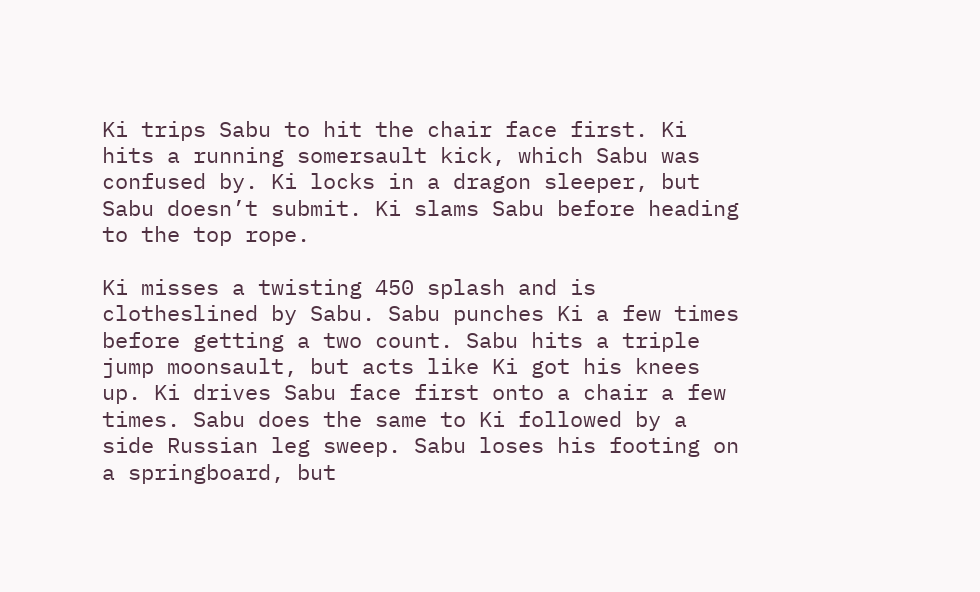Ki trips Sabu to hit the chair face first. Ki hits a running somersault kick, which Sabu was confused by. Ki locks in a dragon sleeper, but Sabu doesn’t submit. Ki slams Sabu before heading to the top rope.

Ki misses a twisting 450 splash and is clotheslined by Sabu. Sabu punches Ki a few times before getting a two count. Sabu hits a triple jump moonsault, but acts like Ki got his knees up. Ki drives Sabu face first onto a chair a few times. Sabu does the same to Ki followed by a side Russian leg sweep. Sabu loses his footing on a springboard, but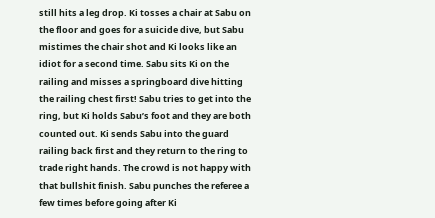still hits a leg drop. Ki tosses a chair at Sabu on the floor and goes for a suicide dive, but Sabu mistimes the chair shot and Ki looks like an idiot for a second time. Sabu sits Ki on the railing and misses a springboard dive hitting the railing chest first! Sabu tries to get into the ring, but Ki holds Sabu’s foot and they are both counted out. Ki sends Sabu into the guard railing back first and they return to the ring to trade right hands. The crowd is not happy with that bullshit finish. Sabu punches the referee a few times before going after Ki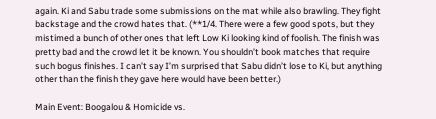again. Ki and Sabu trade some submissions on the mat while also brawling. They fight backstage and the crowd hates that. (**1/4. There were a few good spots, but they mistimed a bunch of other ones that left Low Ki looking kind of foolish. The finish was pretty bad and the crowd let it be known. You shouldn’t book matches that require such bogus finishes. I can’t say I’m surprised that Sabu didn’t lose to Ki, but anything other than the finish they gave here would have been better.)

Main Event: Boogalou & Homicide vs.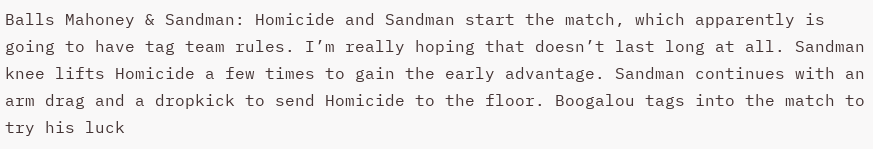Balls Mahoney & Sandman: Homicide and Sandman start the match, which apparently is going to have tag team rules. I’m really hoping that doesn’t last long at all. Sandman knee lifts Homicide a few times to gain the early advantage. Sandman continues with an arm drag and a dropkick to send Homicide to the floor. Boogalou tags into the match to try his luck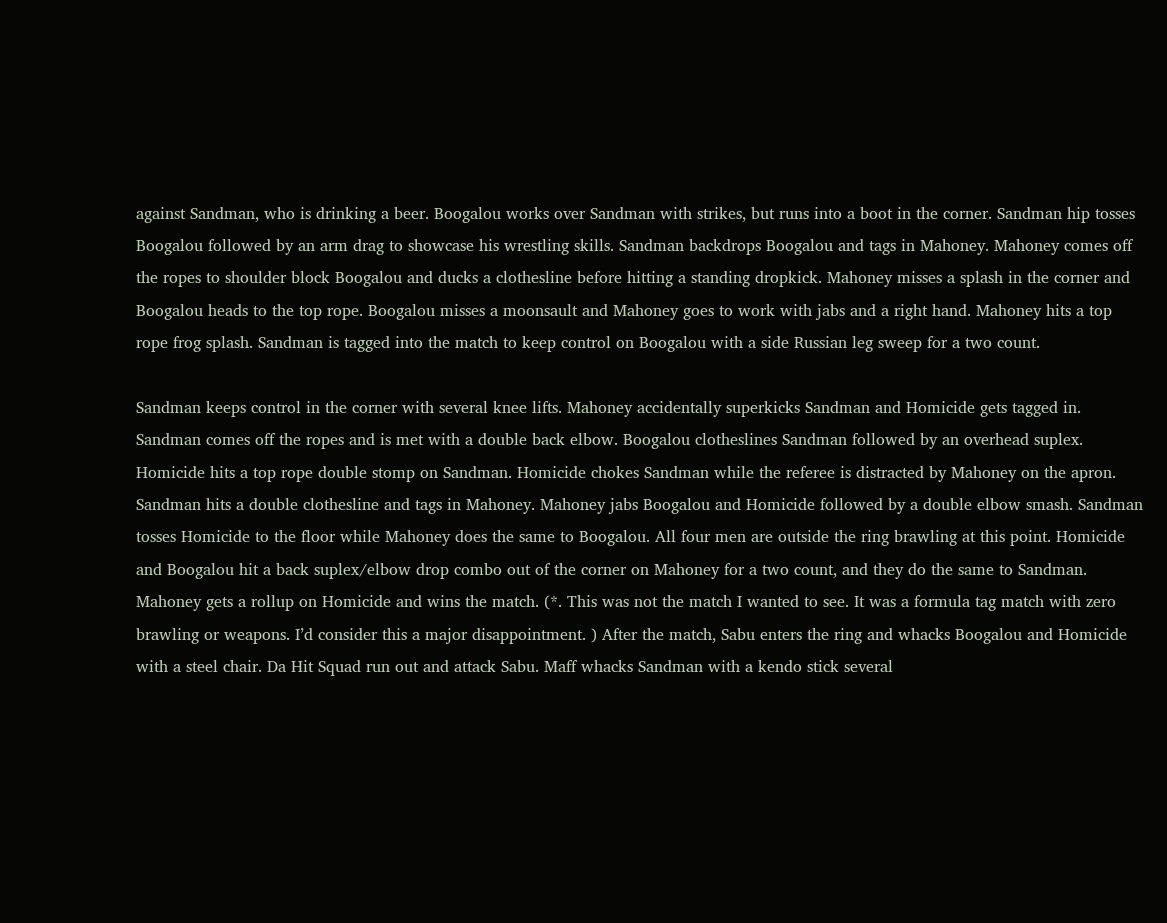against Sandman, who is drinking a beer. Boogalou works over Sandman with strikes, but runs into a boot in the corner. Sandman hip tosses Boogalou followed by an arm drag to showcase his wrestling skills. Sandman backdrops Boogalou and tags in Mahoney. Mahoney comes off the ropes to shoulder block Boogalou and ducks a clothesline before hitting a standing dropkick. Mahoney misses a splash in the corner and Boogalou heads to the top rope. Boogalou misses a moonsault and Mahoney goes to work with jabs and a right hand. Mahoney hits a top rope frog splash. Sandman is tagged into the match to keep control on Boogalou with a side Russian leg sweep for a two count.

Sandman keeps control in the corner with several knee lifts. Mahoney accidentally superkicks Sandman and Homicide gets tagged in. Sandman comes off the ropes and is met with a double back elbow. Boogalou clotheslines Sandman followed by an overhead suplex. Homicide hits a top rope double stomp on Sandman. Homicide chokes Sandman while the referee is distracted by Mahoney on the apron. Sandman hits a double clothesline and tags in Mahoney. Mahoney jabs Boogalou and Homicide followed by a double elbow smash. Sandman tosses Homicide to the floor while Mahoney does the same to Boogalou. All four men are outside the ring brawling at this point. Homicide and Boogalou hit a back suplex/elbow drop combo out of the corner on Mahoney for a two count, and they do the same to Sandman. Mahoney gets a rollup on Homicide and wins the match. (*. This was not the match I wanted to see. It was a formula tag match with zero brawling or weapons. I’d consider this a major disappointment. ) After the match, Sabu enters the ring and whacks Boogalou and Homicide with a steel chair. Da Hit Squad run out and attack Sabu. Maff whacks Sandman with a kendo stick several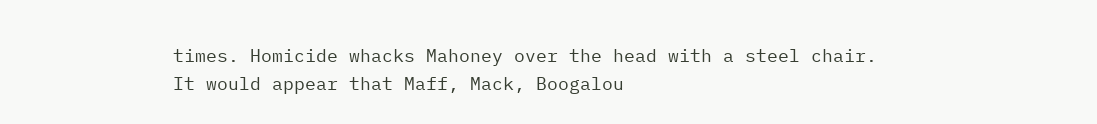times. Homicide whacks Mahoney over the head with a steel chair. It would appear that Maff, Mack, Boogalou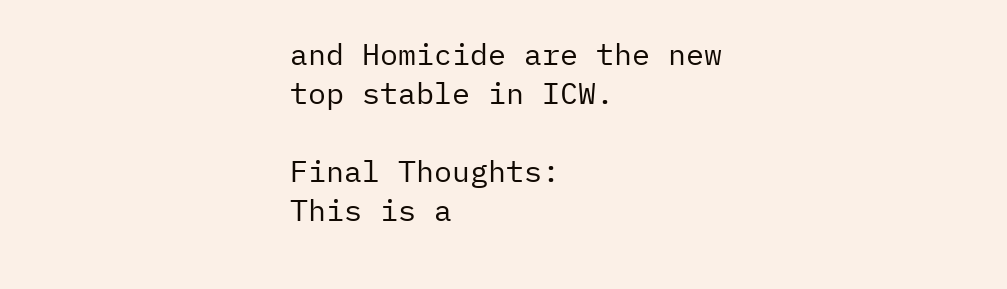and Homicide are the new top stable in ICW.

Final Thoughts:
This is a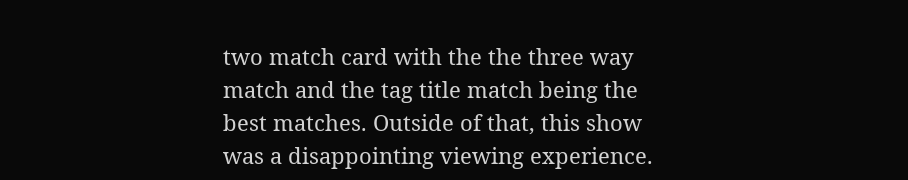two match card with the the three way match and the tag title match being the best matches. Outside of that, this show was a disappointing viewing experience.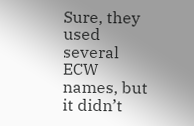Sure, they used several ECW names, but it didn’t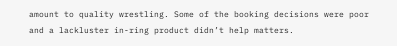amount to quality wrestling. Some of the booking decisions were poor and a lackluster in-ring product didn’t help matters.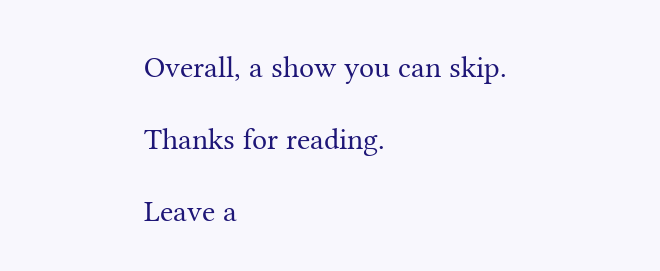Overall, a show you can skip.

Thanks for reading.

Leave a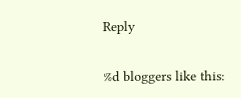Reply

%d bloggers like this: